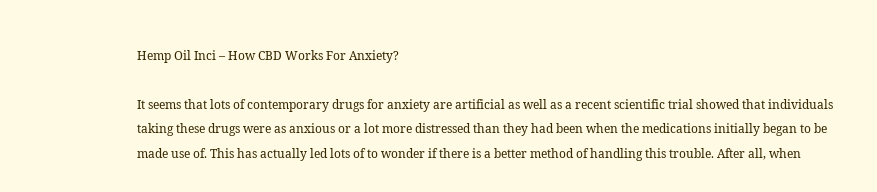Hemp Oil Inci – How CBD Works For Anxiety?

It seems that lots of contemporary drugs for anxiety are artificial as well as a recent scientific trial showed that individuals taking these drugs were as anxious or a lot more distressed than they had been when the medications initially began to be made use of. This has actually led lots of to wonder if there is a better method of handling this trouble. After all, when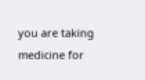you are taking medicine for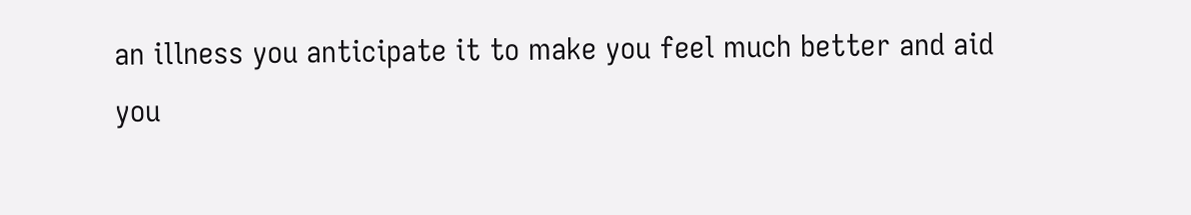an illness you anticipate it to make you feel much better and aid you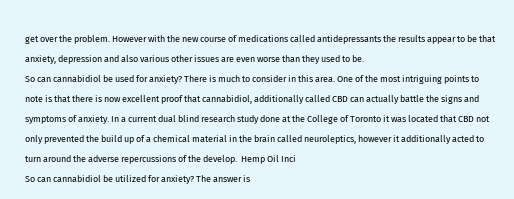get over the problem. However with the new course of medications called antidepressants the results appear to be that anxiety, depression and also various other issues are even worse than they used to be.
So can cannabidiol be used for anxiety? There is much to consider in this area. One of the most intriguing points to note is that there is now excellent proof that cannabidiol, additionally called CBD can actually battle the signs and symptoms of anxiety. In a current dual blind research study done at the College of Toronto it was located that CBD not only prevented the build up of a chemical material in the brain called neuroleptics, however it additionally acted to turn around the adverse repercussions of the develop.  Hemp Oil Inci
So can cannabidiol be utilized for anxiety? The answer is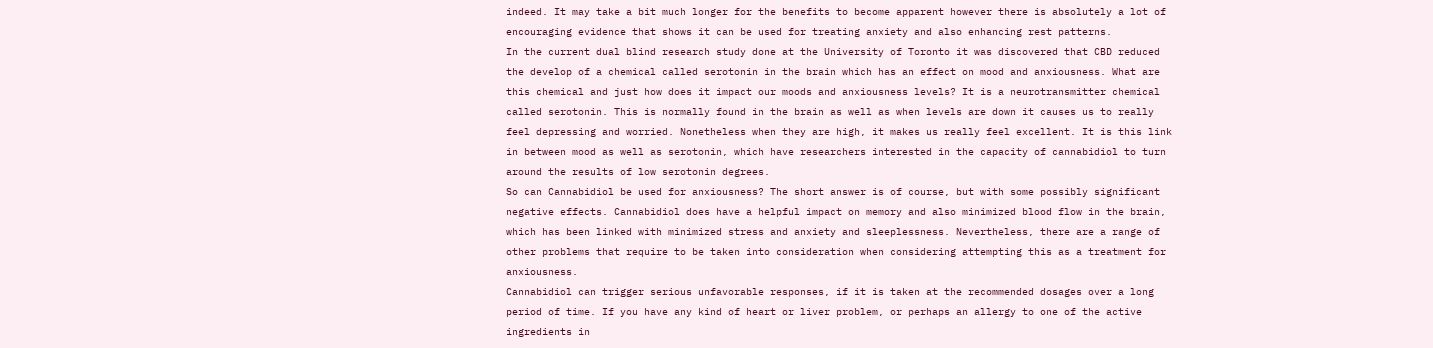indeed. It may take a bit much longer for the benefits to become apparent however there is absolutely a lot of encouraging evidence that shows it can be used for treating anxiety and also enhancing rest patterns.
In the current dual blind research study done at the University of Toronto it was discovered that CBD reduced the develop of a chemical called serotonin in the brain which has an effect on mood and anxiousness. What are this chemical and just how does it impact our moods and anxiousness levels? It is a neurotransmitter chemical called serotonin. This is normally found in the brain as well as when levels are down it causes us to really feel depressing and worried. Nonetheless when they are high, it makes us really feel excellent. It is this link in between mood as well as serotonin, which have researchers interested in the capacity of cannabidiol to turn around the results of low serotonin degrees.
So can Cannabidiol be used for anxiousness? The short answer is of course, but with some possibly significant negative effects. Cannabidiol does have a helpful impact on memory and also minimized blood flow in the brain, which has been linked with minimized stress and anxiety and sleeplessness. Nevertheless, there are a range of other problems that require to be taken into consideration when considering attempting this as a treatment for anxiousness.
Cannabidiol can trigger serious unfavorable responses, if it is taken at the recommended dosages over a long period of time. If you have any kind of heart or liver problem, or perhaps an allergy to one of the active ingredients in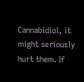Cannabidiol, it might seriously hurt them. If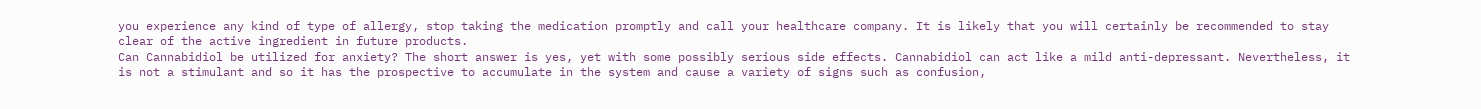you experience any kind of type of allergy, stop taking the medication promptly and call your healthcare company. It is likely that you will certainly be recommended to stay clear of the active ingredient in future products.
Can Cannabidiol be utilized for anxiety? The short answer is yes, yet with some possibly serious side effects. Cannabidiol can act like a mild anti-depressant. Nevertheless, it is not a stimulant and so it has the prospective to accumulate in the system and cause a variety of signs such as confusion,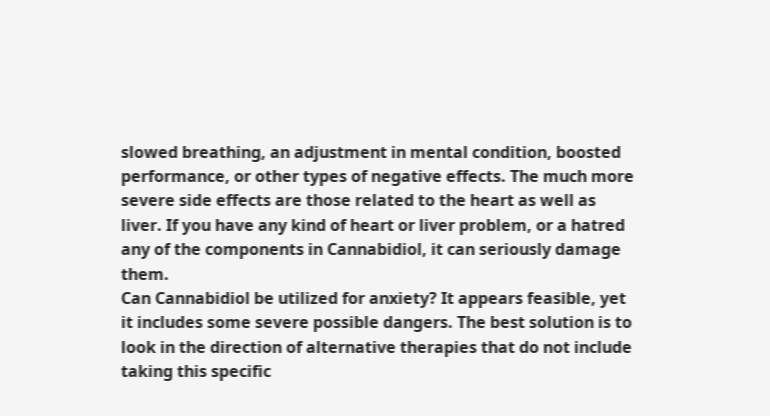slowed breathing, an adjustment in mental condition, boosted performance, or other types of negative effects. The much more severe side effects are those related to the heart as well as liver. If you have any kind of heart or liver problem, or a hatred any of the components in Cannabidiol, it can seriously damage them.
Can Cannabidiol be utilized for anxiety? It appears feasible, yet it includes some severe possible dangers. The best solution is to look in the direction of alternative therapies that do not include taking this specific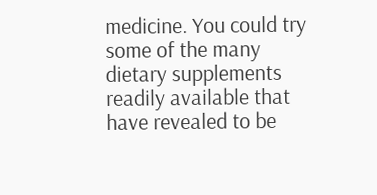medicine. You could try some of the many dietary supplements readily available that have revealed to be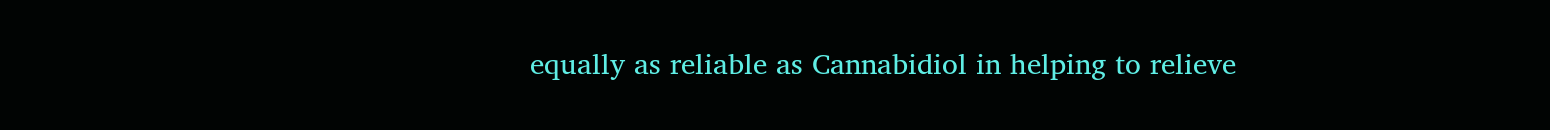equally as reliable as Cannabidiol in helping to relieve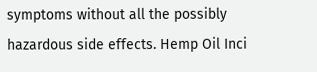symptoms without all the possibly hazardous side effects. Hemp Oil Inci